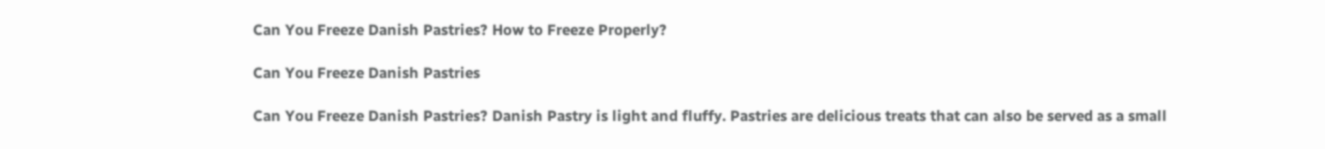Can You Freeze Danish Pastries? How to Freeze Properly?

Can You Freeze Danish Pastries

Can You Freeze Danish Pastries? Danish Pastry is light and fluffy. Pastries are delicious treats that can also be served as a small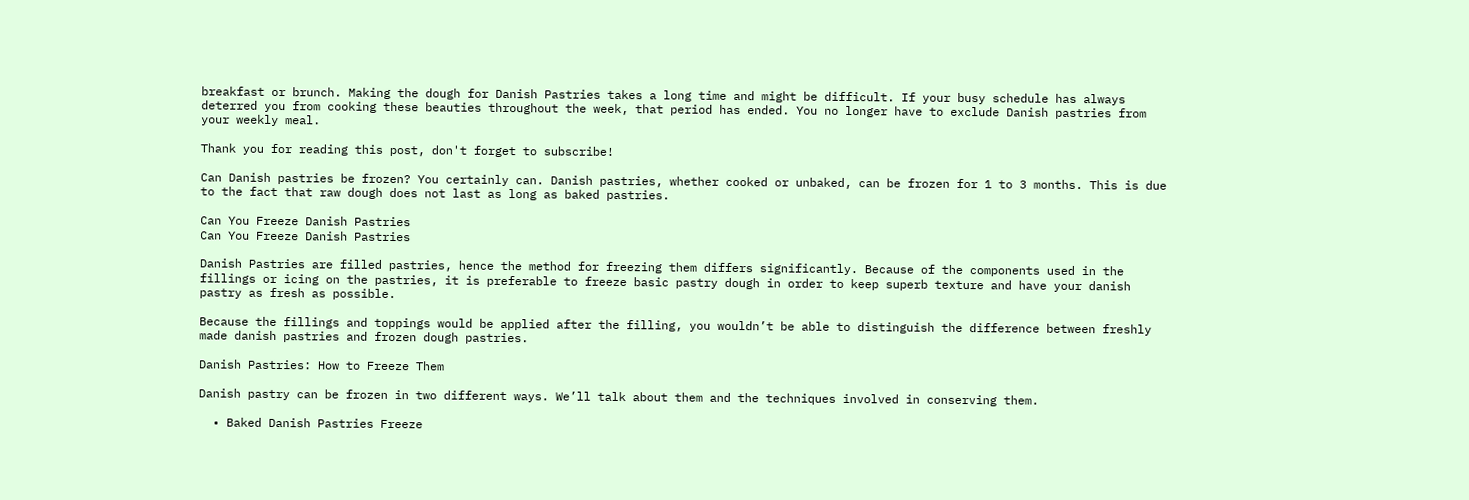breakfast or brunch. Making the dough for Danish Pastries takes a long time and might be difficult. If your busy schedule has always deterred you from cooking these beauties throughout the week, that period has ended. You no longer have to exclude Danish pastries from your weekly meal.

Thank you for reading this post, don't forget to subscribe!

Can Danish pastries be frozen? You certainly can. Danish pastries, whether cooked or unbaked, can be frozen for 1 to 3 months. This is due to the fact that raw dough does not last as long as baked pastries.

Can You Freeze Danish Pastries
Can You Freeze Danish Pastries

Danish Pastries are filled pastries, hence the method for freezing them differs significantly. Because of the components used in the fillings or icing on the pastries, it is preferable to freeze basic pastry dough in order to keep superb texture and have your danish pastry as fresh as possible.

Because the fillings and toppings would be applied after the filling, you wouldn’t be able to distinguish the difference between freshly made danish pastries and frozen dough pastries.

Danish Pastries: How to Freeze Them

Danish pastry can be frozen in two different ways. We’ll talk about them and the techniques involved in conserving them.

  • Baked Danish Pastries Freeze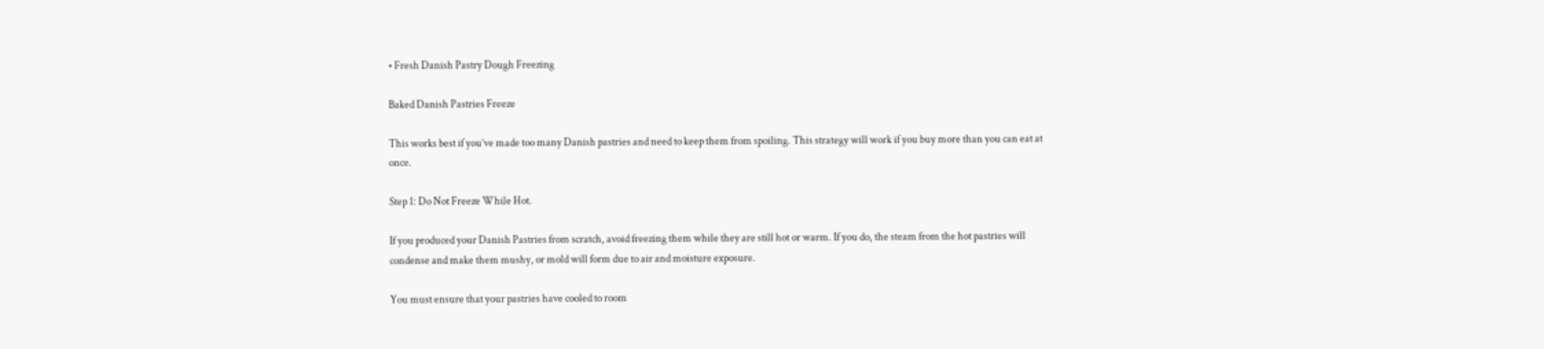• Fresh Danish Pastry Dough Freezing

Baked Danish Pastries Freeze

This works best if you’ve made too many Danish pastries and need to keep them from spoiling. This strategy will work if you buy more than you can eat at once.

Step 1: Do Not Freeze While Hot.

If you produced your Danish Pastries from scratch, avoid freezing them while they are still hot or warm. If you do, the steam from the hot pastries will condense and make them mushy, or mold will form due to air and moisture exposure.

You must ensure that your pastries have cooled to room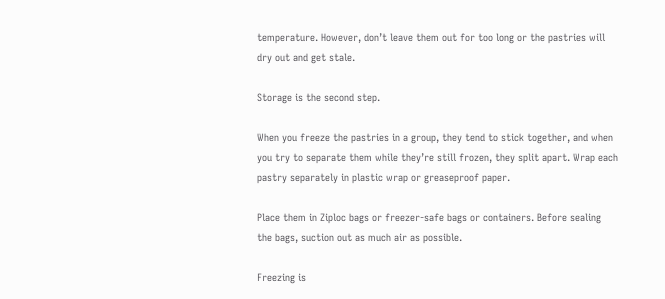temperature. However, don’t leave them out for too long or the pastries will dry out and get stale.

Storage is the second step.

When you freeze the pastries in a group, they tend to stick together, and when you try to separate them while they’re still frozen, they split apart. Wrap each pastry separately in plastic wrap or greaseproof paper.

Place them in Ziploc bags or freezer-safe bags or containers. Before sealing the bags, suction out as much air as possible.

Freezing is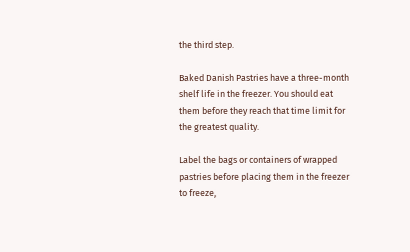the third step.

Baked Danish Pastries have a three-month shelf life in the freezer. You should eat them before they reach that time limit for the greatest quality.

Label the bags or containers of wrapped pastries before placing them in the freezer to freeze,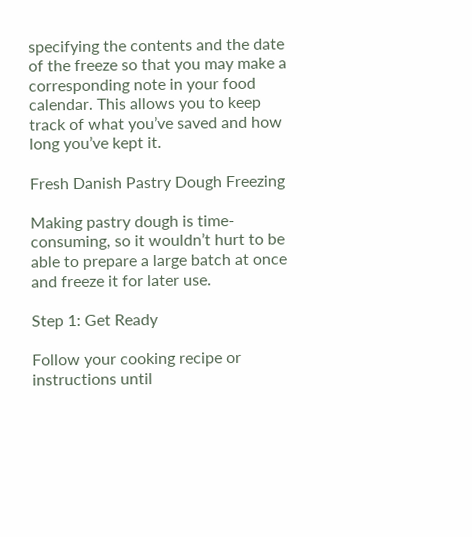specifying the contents and the date of the freeze so that you may make a corresponding note in your food calendar. This allows you to keep track of what you’ve saved and how long you’ve kept it.

Fresh Danish Pastry Dough Freezing

Making pastry dough is time-consuming, so it wouldn’t hurt to be able to prepare a large batch at once and freeze it for later use.

Step 1: Get Ready

Follow your cooking recipe or instructions until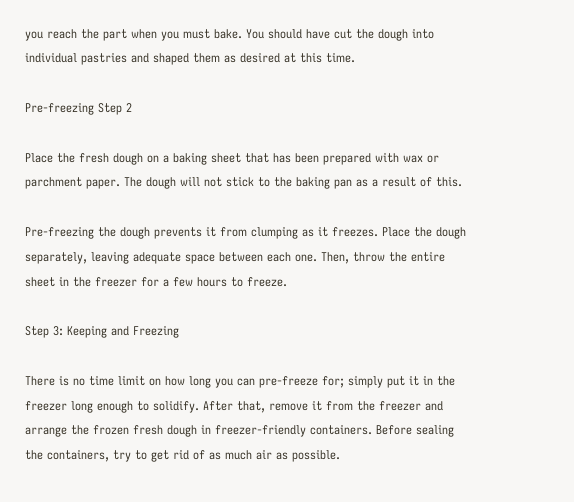you reach the part when you must bake. You should have cut the dough into individual pastries and shaped them as desired at this time.

Pre-freezing Step 2

Place the fresh dough on a baking sheet that has been prepared with wax or parchment paper. The dough will not stick to the baking pan as a result of this.

Pre-freezing the dough prevents it from clumping as it freezes. Place the dough separately, leaving adequate space between each one. Then, throw the entire sheet in the freezer for a few hours to freeze.

Step 3: Keeping and Freezing

There is no time limit on how long you can pre-freeze for; simply put it in the freezer long enough to solidify. After that, remove it from the freezer and arrange the frozen fresh dough in freezer-friendly containers. Before sealing the containers, try to get rid of as much air as possible.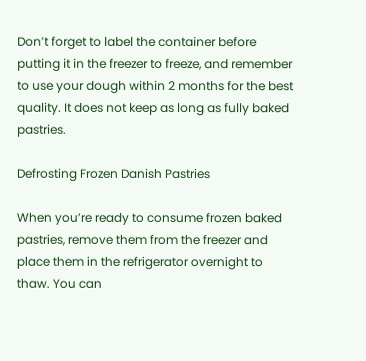Don’t forget to label the container before putting it in the freezer to freeze, and remember to use your dough within 2 months for the best quality. It does not keep as long as fully baked pastries.

Defrosting Frozen Danish Pastries

When you’re ready to consume frozen baked pastries, remove them from the freezer and place them in the refrigerator overnight to thaw. You can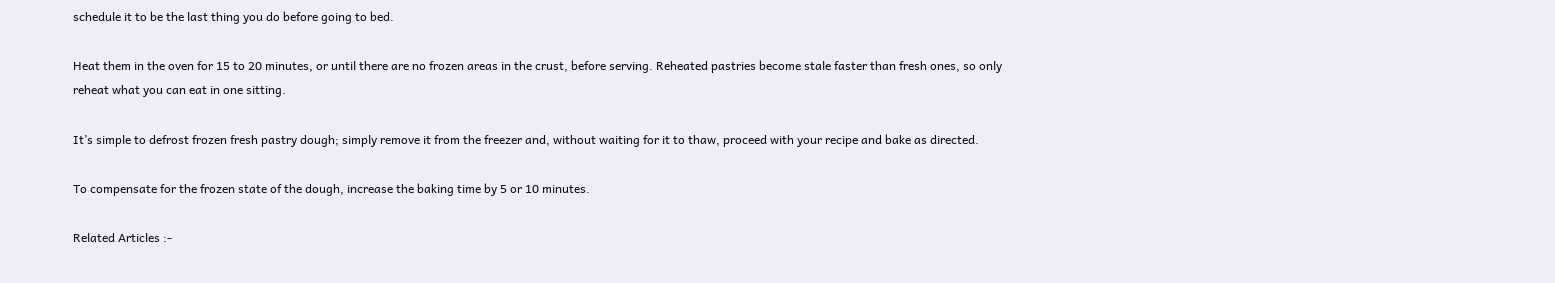schedule it to be the last thing you do before going to bed.

Heat them in the oven for 15 to 20 minutes, or until there are no frozen areas in the crust, before serving. Reheated pastries become stale faster than fresh ones, so only reheat what you can eat in one sitting.

It’s simple to defrost frozen fresh pastry dough; simply remove it from the freezer and, without waiting for it to thaw, proceed with your recipe and bake as directed.

To compensate for the frozen state of the dough, increase the baking time by 5 or 10 minutes.

Related Articles :-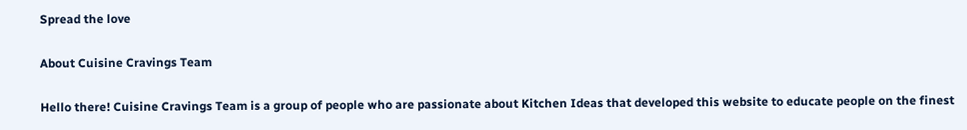Spread the love

About Cuisine Cravings Team

Hello there! Cuisine Cravings Team is a group of people who are passionate about Kitchen Ideas that developed this website to educate people on the finest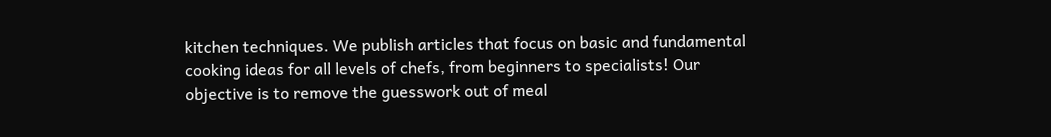kitchen techniques. We publish articles that focus on basic and fundamental cooking ideas for all levels of chefs, from beginners to specialists! Our objective is to remove the guesswork out of meal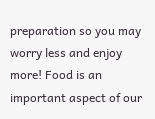preparation so you may worry less and enjoy more! Food is an important aspect of our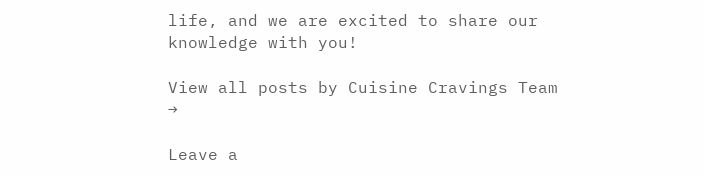life, and we are excited to share our knowledge with you!

View all posts by Cuisine Cravings Team →

Leave a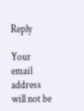Reply

Your email address will not be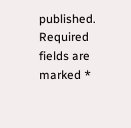published. Required fields are marked *